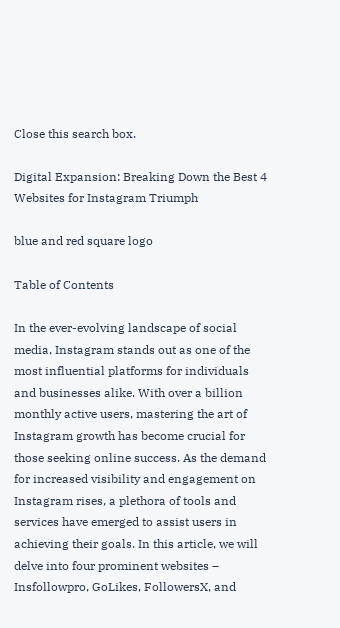Close this search box.

Digital Expansion: Breaking Down the Best 4 Websites for Instagram Triumph

blue and red square logo

Table of Contents

In the ever-evolving landscape of social media, Instagram stands out as one of the most influential platforms for individuals and businesses alike. With over a billion monthly active users, mastering the art of Instagram growth has become crucial for those seeking online success. As the demand for increased visibility and engagement on Instagram rises, a plethora of tools and services have emerged to assist users in achieving their goals. In this article, we will delve into four prominent websites – Insfollowpro, GoLikes, FollowersX, and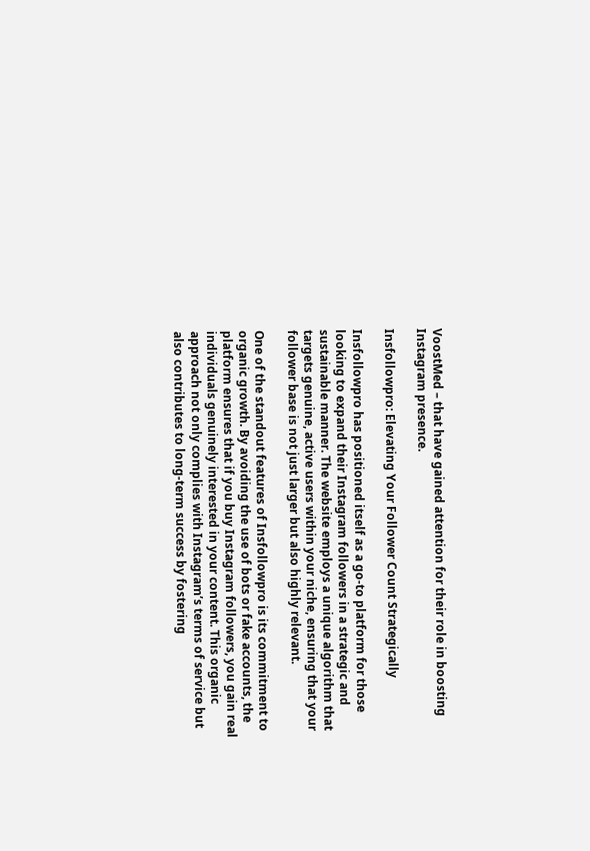VoostMed – that have gained attention for their role in boosting Instagram presence.

Insfollowpro: Elevating Your Follower Count Strategically

Insfollowpro has positioned itself as a go-to platform for those looking to expand their Instagram followers in a strategic and sustainable manner. The website employs a unique algorithm that targets genuine, active users within your niche, ensuring that your follower base is not just larger but also highly relevant.

One of the standout features of Insfollowpro is its commitment to organic growth. By avoiding the use of bots or fake accounts, the platform ensures that if you buy Instagram followers, you gain real individuals genuinely interested in your content. This organic approach not only complies with Instagram’s terms of service but also contributes to long-term success by fostering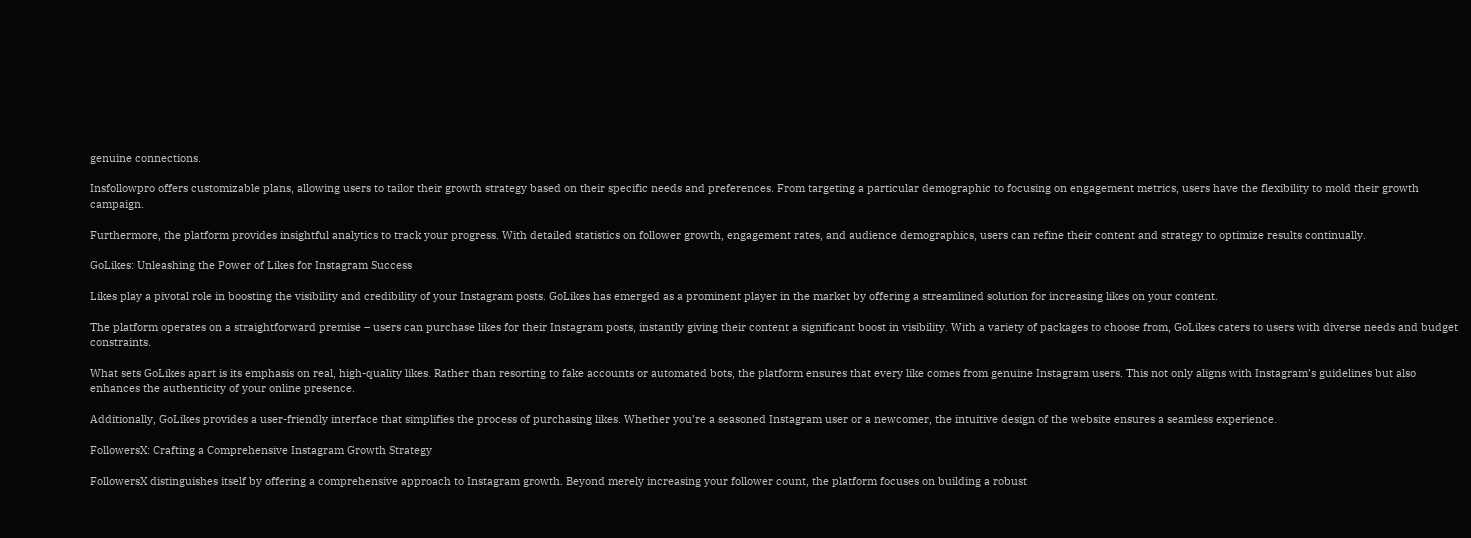genuine connections.

Insfollowpro offers customizable plans, allowing users to tailor their growth strategy based on their specific needs and preferences. From targeting a particular demographic to focusing on engagement metrics, users have the flexibility to mold their growth campaign.

Furthermore, the platform provides insightful analytics to track your progress. With detailed statistics on follower growth, engagement rates, and audience demographics, users can refine their content and strategy to optimize results continually.

GoLikes: Unleashing the Power of Likes for Instagram Success

Likes play a pivotal role in boosting the visibility and credibility of your Instagram posts. GoLikes has emerged as a prominent player in the market by offering a streamlined solution for increasing likes on your content.

The platform operates on a straightforward premise – users can purchase likes for their Instagram posts, instantly giving their content a significant boost in visibility. With a variety of packages to choose from, GoLikes caters to users with diverse needs and budget constraints.

What sets GoLikes apart is its emphasis on real, high-quality likes. Rather than resorting to fake accounts or automated bots, the platform ensures that every like comes from genuine Instagram users. This not only aligns with Instagram’s guidelines but also enhances the authenticity of your online presence.

Additionally, GoLikes provides a user-friendly interface that simplifies the process of purchasing likes. Whether you’re a seasoned Instagram user or a newcomer, the intuitive design of the website ensures a seamless experience.

FollowersX: Crafting a Comprehensive Instagram Growth Strategy

FollowersX distinguishes itself by offering a comprehensive approach to Instagram growth. Beyond merely increasing your follower count, the platform focuses on building a robust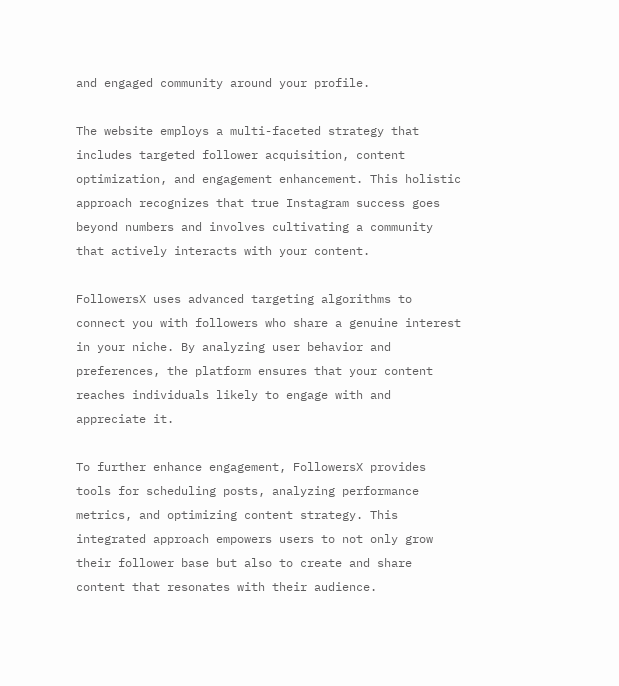and engaged community around your profile.

The website employs a multi-faceted strategy that includes targeted follower acquisition, content optimization, and engagement enhancement. This holistic approach recognizes that true Instagram success goes beyond numbers and involves cultivating a community that actively interacts with your content.

FollowersX uses advanced targeting algorithms to connect you with followers who share a genuine interest in your niche. By analyzing user behavior and preferences, the platform ensures that your content reaches individuals likely to engage with and appreciate it.

To further enhance engagement, FollowersX provides tools for scheduling posts, analyzing performance metrics, and optimizing content strategy. This integrated approach empowers users to not only grow their follower base but also to create and share content that resonates with their audience.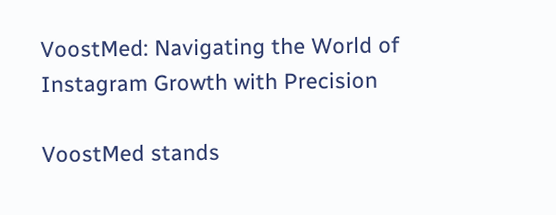VoostMed: Navigating the World of Instagram Growth with Precision

VoostMed stands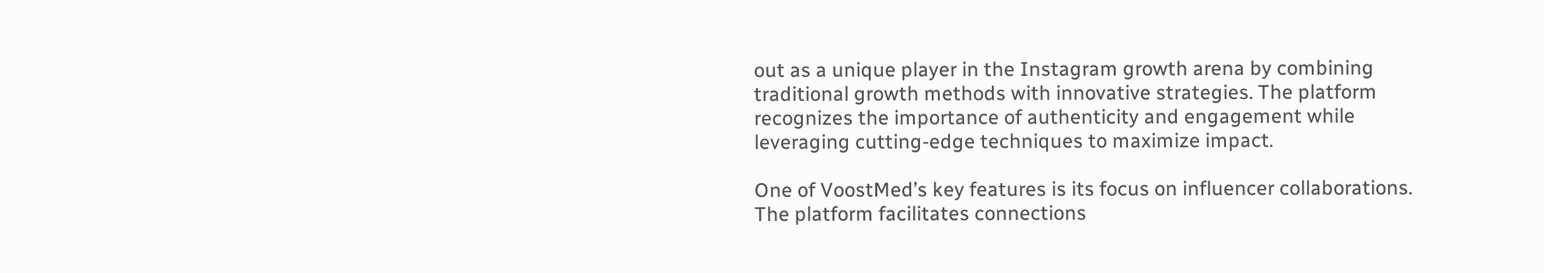out as a unique player in the Instagram growth arena by combining traditional growth methods with innovative strategies. The platform recognizes the importance of authenticity and engagement while leveraging cutting-edge techniques to maximize impact.

One of VoostMed’s key features is its focus on influencer collaborations. The platform facilitates connections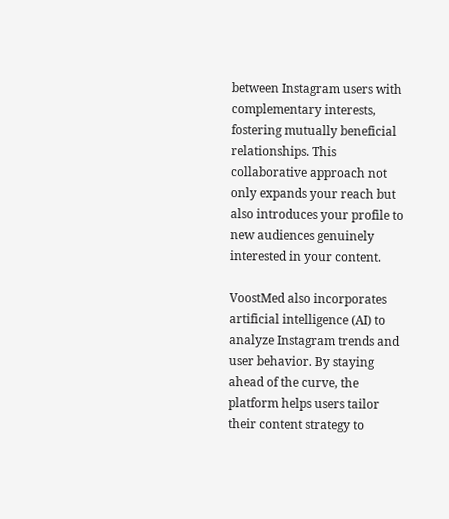between Instagram users with complementary interests, fostering mutually beneficial relationships. This collaborative approach not only expands your reach but also introduces your profile to new audiences genuinely interested in your content.

VoostMed also incorporates artificial intelligence (AI) to analyze Instagram trends and user behavior. By staying ahead of the curve, the platform helps users tailor their content strategy to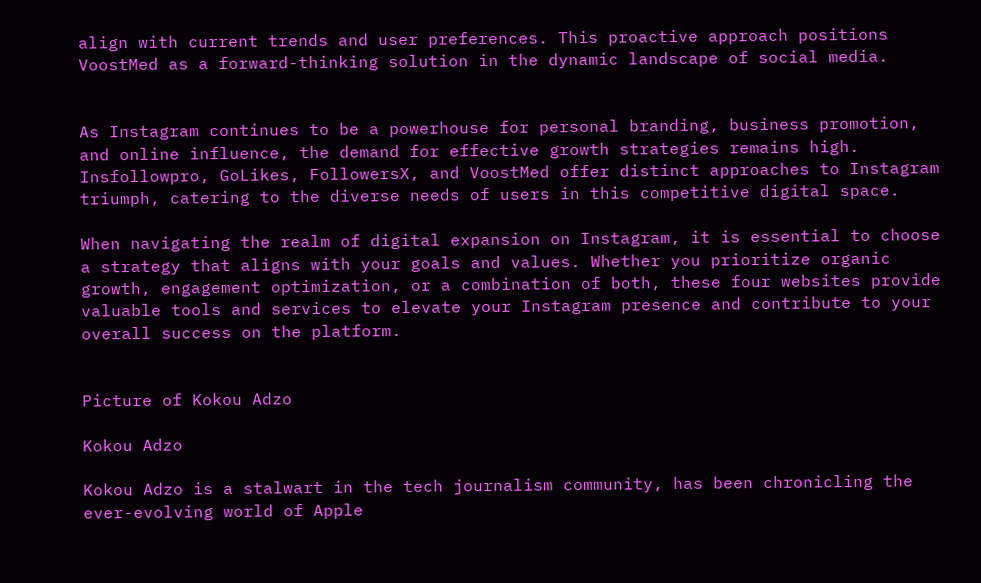align with current trends and user preferences. This proactive approach positions VoostMed as a forward-thinking solution in the dynamic landscape of social media.


As Instagram continues to be a powerhouse for personal branding, business promotion, and online influence, the demand for effective growth strategies remains high. Insfollowpro, GoLikes, FollowersX, and VoostMed offer distinct approaches to Instagram triumph, catering to the diverse needs of users in this competitive digital space.

When navigating the realm of digital expansion on Instagram, it is essential to choose a strategy that aligns with your goals and values. Whether you prioritize organic growth, engagement optimization, or a combination of both, these four websites provide valuable tools and services to elevate your Instagram presence and contribute to your overall success on the platform.


Picture of Kokou Adzo

Kokou Adzo

Kokou Adzo is a stalwart in the tech journalism community, has been chronicling the ever-evolving world of Apple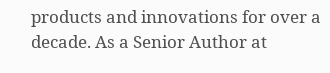products and innovations for over a decade. As a Senior Author at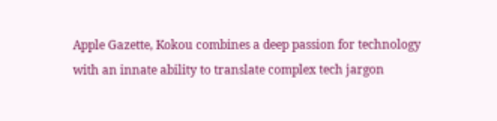Apple Gazette, Kokou combines a deep passion for technology with an innate ability to translate complex tech jargon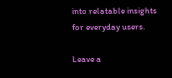into relatable insights for everyday users.

Leave a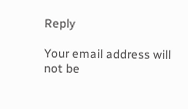Reply

Your email address will not be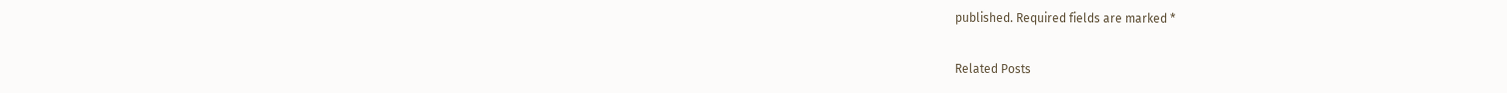published. Required fields are marked *

Related Posts